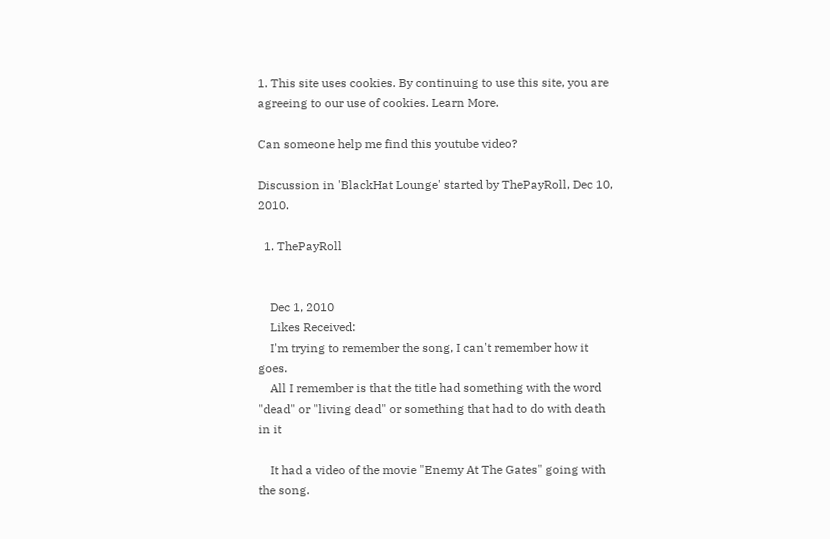1. This site uses cookies. By continuing to use this site, you are agreeing to our use of cookies. Learn More.

Can someone help me find this youtube video?

Discussion in 'BlackHat Lounge' started by ThePayRoll, Dec 10, 2010.

  1. ThePayRoll


    Dec 1, 2010
    Likes Received:
    I'm trying to remember the song, I can't remember how it goes.
    All I remember is that the title had something with the word "dead" or "living dead" or something that had to do with death in it

    It had a video of the movie "Enemy At The Gates" going with the song.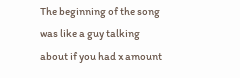The beginning of the song was like a guy talking about if you had x amount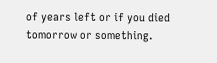of years left or if you died tomorrow or something.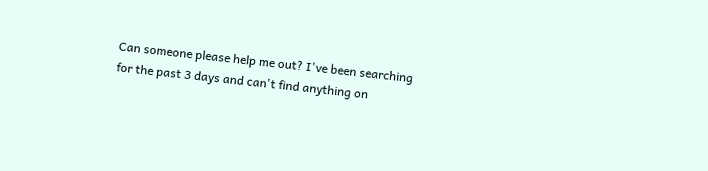Can someone please help me out? I've been searching for the past 3 days and can't find anything on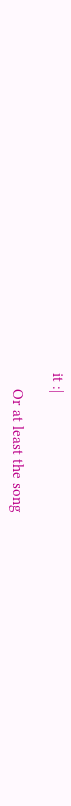it :|

    Or at least the song